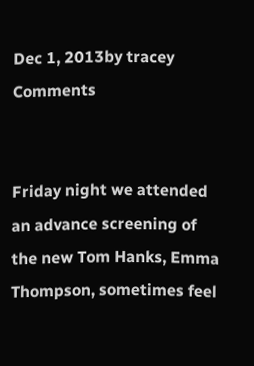Dec 1, 2013by tracey Comments


Friday night we attended an advance screening of the new Tom Hanks, Emma Thompson, sometimes feel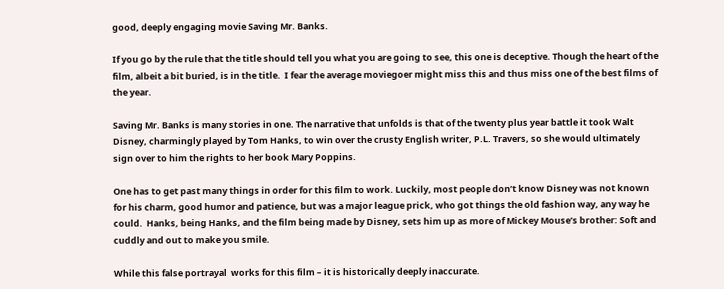good, deeply engaging movie Saving Mr. Banks.

If you go by the rule that the title should tell you what you are going to see, this one is deceptive. Though the heart of the film, albeit a bit buried, is in the title.  I fear the average moviegoer might miss this and thus miss one of the best films of the year.

Saving Mr. Banks is many stories in one. The narrative that unfolds is that of the twenty plus year battle it took Walt Disney, charmingly played by Tom Hanks, to win over the crusty English writer, P.L. Travers, so she would ultimately sign over to him the rights to her book Mary Poppins.

One has to get past many things in order for this film to work. Luckily, most people don’t know Disney was not known for his charm, good humor and patience, but was a major league prick, who got things the old fashion way, any way he could.  Hanks, being Hanks, and the film being made by Disney, sets him up as more of Mickey Mouse’s brother: Soft and cuddly and out to make you smile.

While this false portrayal  works for this film – it is historically deeply inaccurate.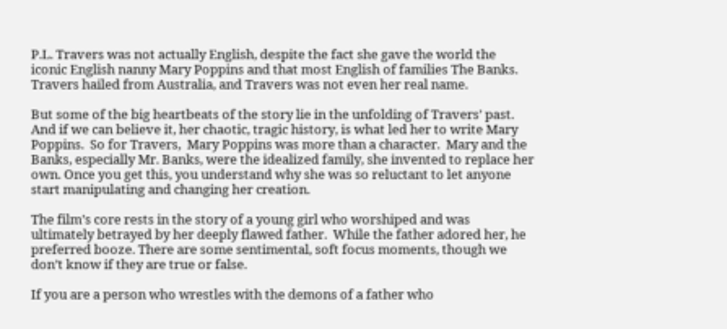P.L. Travers was not actually English, despite the fact she gave the world the iconic English nanny Mary Poppins and that most English of families The Banks. Travers hailed from Australia, and Travers was not even her real name.

But some of the big heartbeats of the story lie in the unfolding of Travers’ past.  And if we can believe it, her chaotic, tragic history, is what led her to write Mary Poppins.  So for Travers,  Mary Poppins was more than a character.  Mary and the Banks, especially Mr. Banks, were the idealized family, she invented to replace her own. Once you get this, you understand why she was so reluctant to let anyone start manipulating and changing her creation.

The film’s core rests in the story of a young girl who worshiped and was ultimately betrayed by her deeply flawed father.  While the father adored her, he preferred booze. There are some sentimental, soft focus moments, though we don’t know if they are true or false.

If you are a person who wrestles with the demons of a father who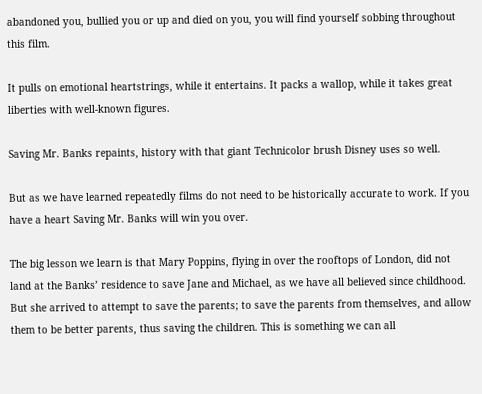abandoned you, bullied you or up and died on you, you will find yourself sobbing throughout this film.

It pulls on emotional heartstrings, while it entertains. It packs a wallop, while it takes great liberties with well-known figures.

Saving Mr. Banks repaints, history with that giant Technicolor brush Disney uses so well.

But as we have learned repeatedly films do not need to be historically accurate to work. If you have a heart Saving Mr. Banks will win you over.

The big lesson we learn is that Mary Poppins, flying in over the rooftops of London, did not land at the Banks’ residence to save Jane and Michael, as we have all believed since childhood. But she arrived to attempt to save the parents; to save the parents from themselves, and allow them to be better parents, thus saving the children. This is something we can all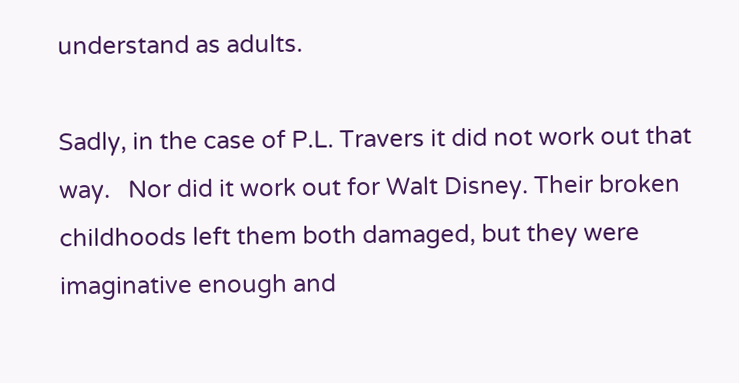understand as adults.

Sadly, in the case of P.L. Travers it did not work out that way.   Nor did it work out for Walt Disney. Their broken childhoods left them both damaged, but they were imaginative enough and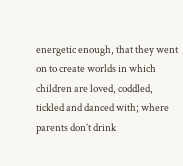energetic enough, that they went on to create worlds in which children are loved, coddled, tickled and danced with; where parents don’t drink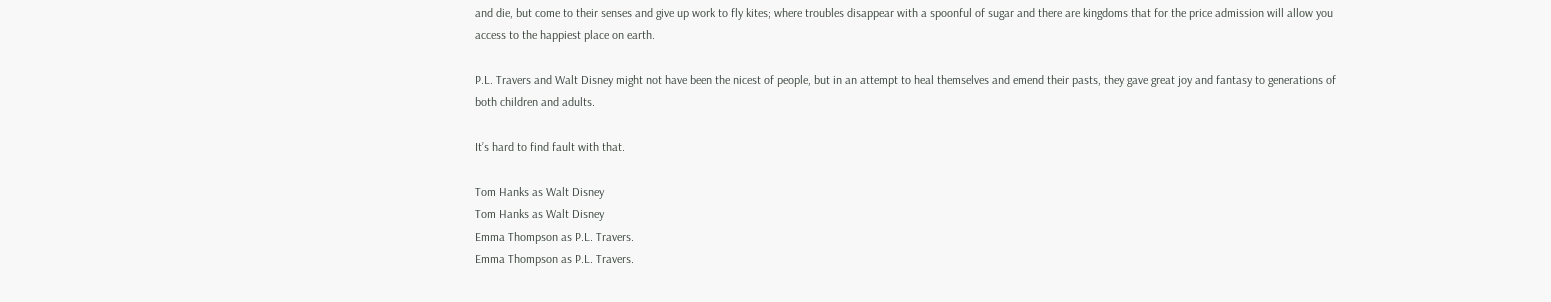and die, but come to their senses and give up work to fly kites; where troubles disappear with a spoonful of sugar and there are kingdoms that for the price admission will allow you access to the happiest place on earth.

P.L. Travers and Walt Disney might not have been the nicest of people, but in an attempt to heal themselves and emend their pasts, they gave great joy and fantasy to generations of both children and adults.

It’s hard to find fault with that.

Tom Hanks as Walt Disney
Tom Hanks as Walt Disney
Emma Thompson as P.L. Travers.
Emma Thompson as P.L. Travers.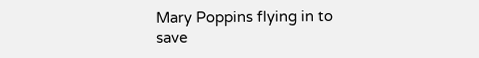Mary Poppins flying in to save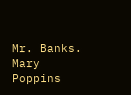Mr. Banks.
Mary Poppins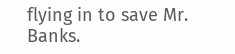flying in to save Mr. Banks.